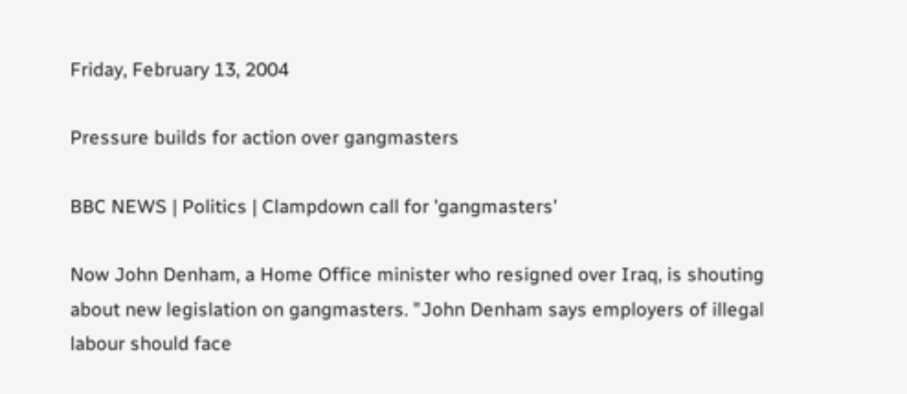Friday, February 13, 2004

Pressure builds for action over gangmasters

BBC NEWS | Politics | Clampdown call for 'gangmasters'

Now John Denham, a Home Office minister who resigned over Iraq, is shouting about new legislation on gangmasters. "John Denham says employers of illegal labour should face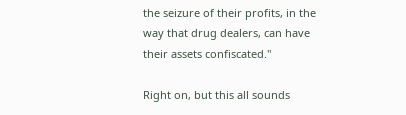the seizure of their profits, in the way that drug dealers, can have their assets confiscated."

Right on, but this all sounds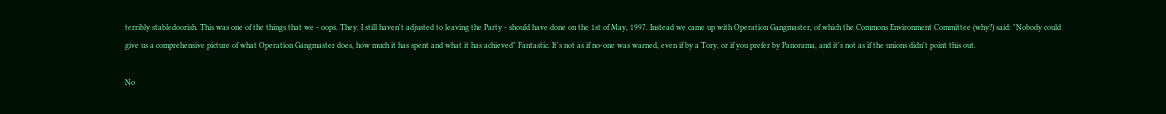terribly stabledoorish. This was one of the things that we - oops. They. I still haven't adjusted to leaving the Party - should have done on the 1st of May, 1997. Instead we came up with Operation Gangmaster, of which the Commons Environment Committee (why?) said: "Nobody could give us a comprehensive picture of what Operation Gangmaster does, how much it has spent and what it has achieved" Fantastic. It's not as if no-one was warned, even if by a Tory, or if you prefer by Panorama, and it's not as if the unions didn't point this out.

No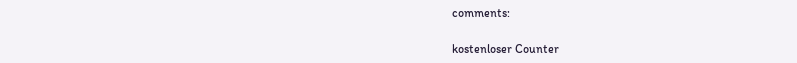comments:

kostenloser Counter